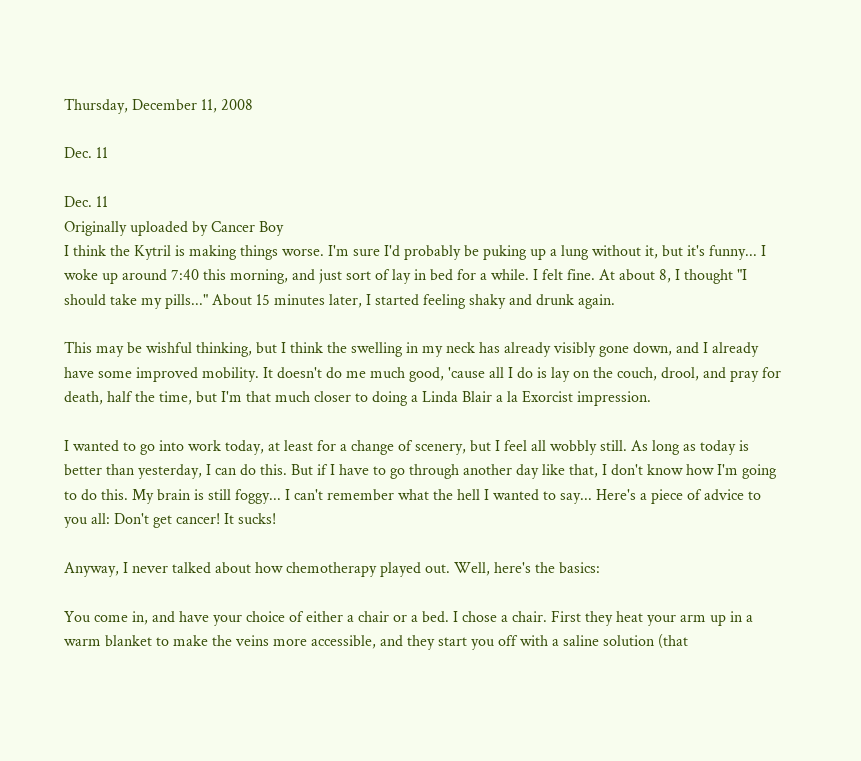Thursday, December 11, 2008

Dec. 11

Dec. 11
Originally uploaded by Cancer Boy
I think the Kytril is making things worse. I'm sure I'd probably be puking up a lung without it, but it's funny... I woke up around 7:40 this morning, and just sort of lay in bed for a while. I felt fine. At about 8, I thought "I should take my pills..." About 15 minutes later, I started feeling shaky and drunk again.

This may be wishful thinking, but I think the swelling in my neck has already visibly gone down, and I already have some improved mobility. It doesn't do me much good, 'cause all I do is lay on the couch, drool, and pray for death, half the time, but I'm that much closer to doing a Linda Blair a la Exorcist impression.

I wanted to go into work today, at least for a change of scenery, but I feel all wobbly still. As long as today is better than yesterday, I can do this. But if I have to go through another day like that, I don't know how I'm going to do this. My brain is still foggy... I can't remember what the hell I wanted to say... Here's a piece of advice to you all: Don't get cancer! It sucks!

Anyway, I never talked about how chemotherapy played out. Well, here's the basics:

You come in, and have your choice of either a chair or a bed. I chose a chair. First they heat your arm up in a warm blanket to make the veins more accessible, and they start you off with a saline solution (that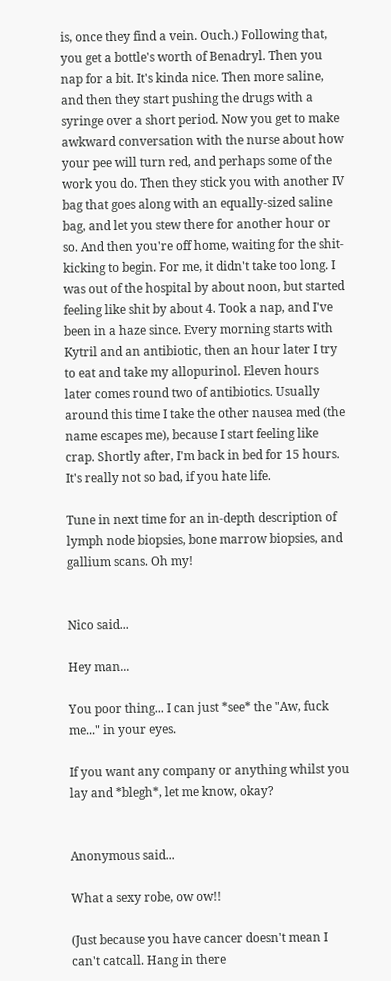is, once they find a vein. Ouch.) Following that, you get a bottle's worth of Benadryl. Then you nap for a bit. It's kinda nice. Then more saline, and then they start pushing the drugs with a syringe over a short period. Now you get to make awkward conversation with the nurse about how your pee will turn red, and perhaps some of the work you do. Then they stick you with another IV bag that goes along with an equally-sized saline bag, and let you stew there for another hour or so. And then you're off home, waiting for the shit-kicking to begin. For me, it didn't take too long. I was out of the hospital by about noon, but started feeling like shit by about 4. Took a nap, and I've been in a haze since. Every morning starts with Kytril and an antibiotic, then an hour later I try to eat and take my allopurinol. Eleven hours later comes round two of antibiotics. Usually around this time I take the other nausea med (the name escapes me), because I start feeling like crap. Shortly after, I'm back in bed for 15 hours. It's really not so bad, if you hate life.

Tune in next time for an in-depth description of lymph node biopsies, bone marrow biopsies, and gallium scans. Oh my!


Nico said...

Hey man...

You poor thing... I can just *see* the "Aw, fuck me..." in your eyes.

If you want any company or anything whilst you lay and *blegh*, let me know, okay?


Anonymous said...

What a sexy robe, ow ow!!

(Just because you have cancer doesn't mean I can't catcall. Hang in there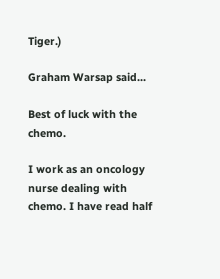Tiger.)

Graham Warsap said...

Best of luck with the chemo.

I work as an oncology nurse dealing with chemo. I have read half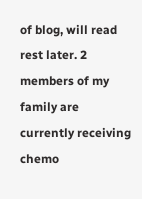of blog, will read rest later. 2 members of my family are currently receiving chemo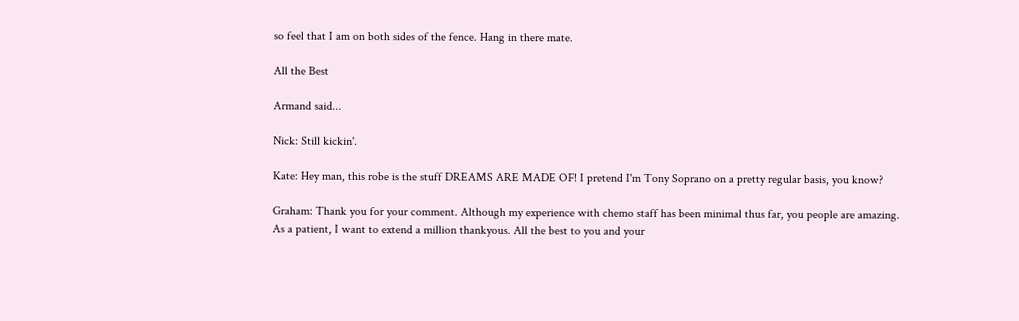so feel that I am on both sides of the fence. Hang in there mate.

All the Best

Armand said...

Nick: Still kickin'.

Kate: Hey man, this robe is the stuff DREAMS ARE MADE OF! I pretend I'm Tony Soprano on a pretty regular basis, you know?

Graham: Thank you for your comment. Although my experience with chemo staff has been minimal thus far, you people are amazing. As a patient, I want to extend a million thankyous. All the best to you and your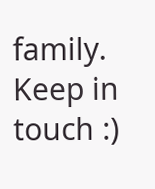family. Keep in touch :)